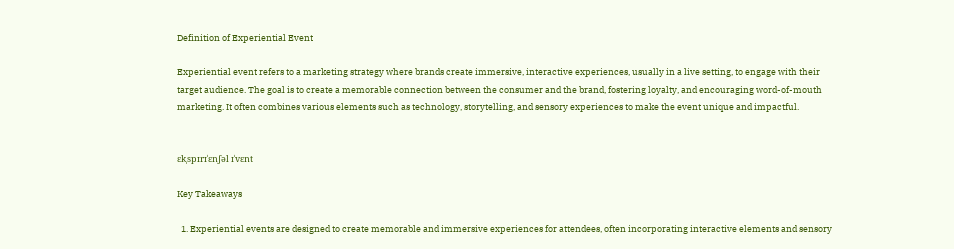Definition of Experiential Event

Experiential event refers to a marketing strategy where brands create immersive, interactive experiences, usually in a live setting, to engage with their target audience. The goal is to create a memorable connection between the consumer and the brand, fostering loyalty, and encouraging word-of-mouth marketing. It often combines various elements such as technology, storytelling, and sensory experiences to make the event unique and impactful.


ɛkˌspɪrɪˈɛnʃəl ɪˈvɛnt

Key Takeaways

  1. Experiential events are designed to create memorable and immersive experiences for attendees, often incorporating interactive elements and sensory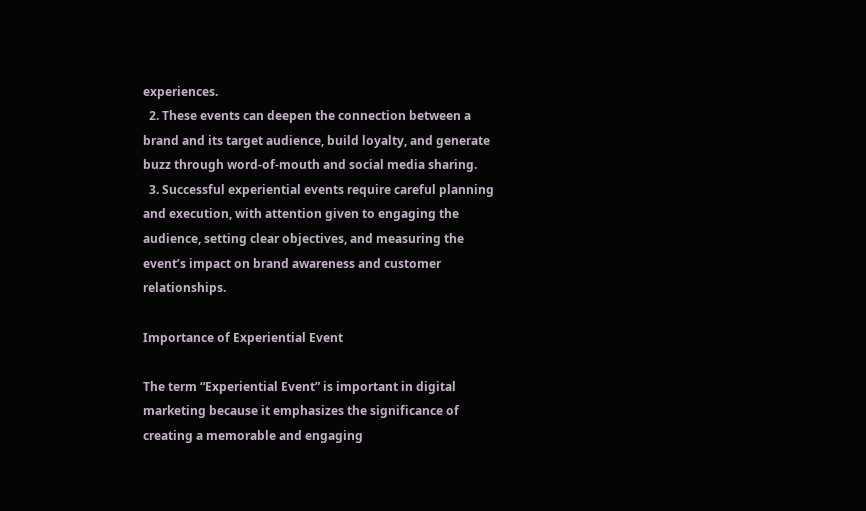experiences.
  2. These events can deepen the connection between a brand and its target audience, build loyalty, and generate buzz through word-of-mouth and social media sharing.
  3. Successful experiential events require careful planning and execution, with attention given to engaging the audience, setting clear objectives, and measuring the event’s impact on brand awareness and customer relationships.

Importance of Experiential Event

The term “Experiential Event” is important in digital marketing because it emphasizes the significance of creating a memorable and engaging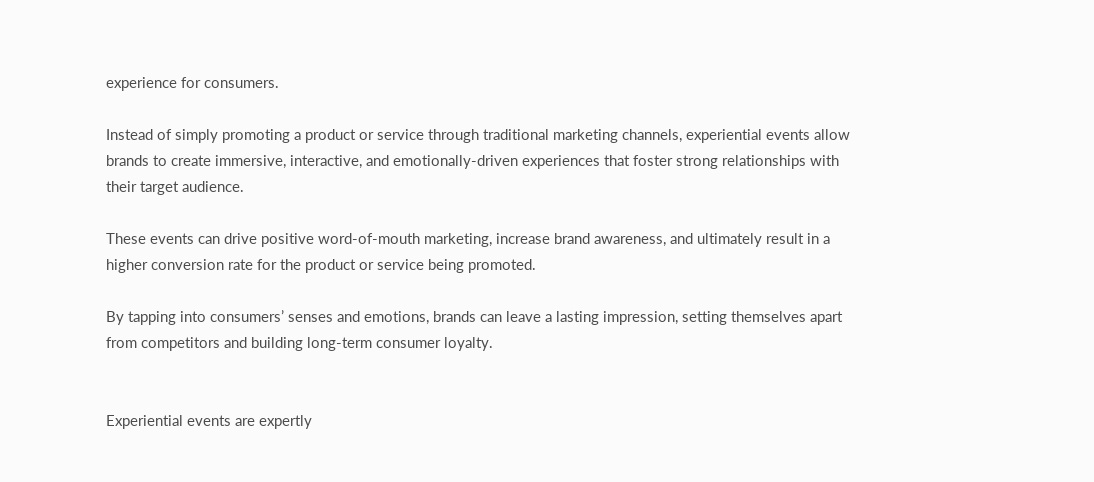experience for consumers.

Instead of simply promoting a product or service through traditional marketing channels, experiential events allow brands to create immersive, interactive, and emotionally-driven experiences that foster strong relationships with their target audience.

These events can drive positive word-of-mouth marketing, increase brand awareness, and ultimately result in a higher conversion rate for the product or service being promoted.

By tapping into consumers’ senses and emotions, brands can leave a lasting impression, setting themselves apart from competitors and building long-term consumer loyalty.


Experiential events are expertly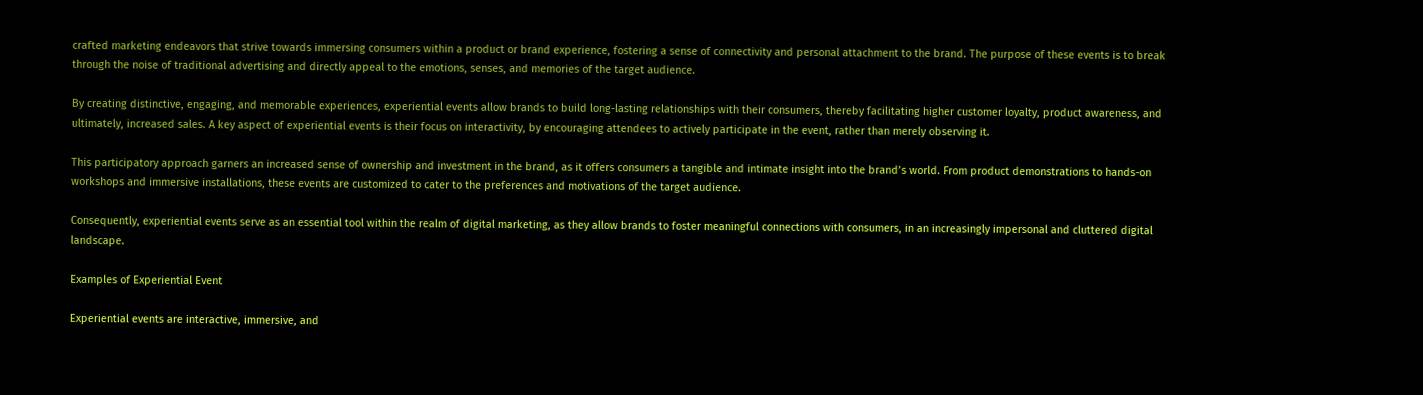crafted marketing endeavors that strive towards immersing consumers within a product or brand experience, fostering a sense of connectivity and personal attachment to the brand. The purpose of these events is to break through the noise of traditional advertising and directly appeal to the emotions, senses, and memories of the target audience.

By creating distinctive, engaging, and memorable experiences, experiential events allow brands to build long-lasting relationships with their consumers, thereby facilitating higher customer loyalty, product awareness, and ultimately, increased sales. A key aspect of experiential events is their focus on interactivity, by encouraging attendees to actively participate in the event, rather than merely observing it.

This participatory approach garners an increased sense of ownership and investment in the brand, as it offers consumers a tangible and intimate insight into the brand’s world. From product demonstrations to hands-on workshops and immersive installations, these events are customized to cater to the preferences and motivations of the target audience.

Consequently, experiential events serve as an essential tool within the realm of digital marketing, as they allow brands to foster meaningful connections with consumers, in an increasingly impersonal and cluttered digital landscape.

Examples of Experiential Event

Experiential events are interactive, immersive, and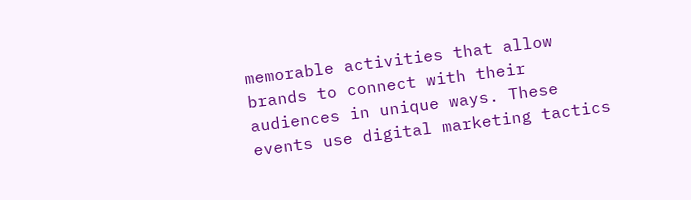memorable activities that allow brands to connect with their audiences in unique ways. These events use digital marketing tactics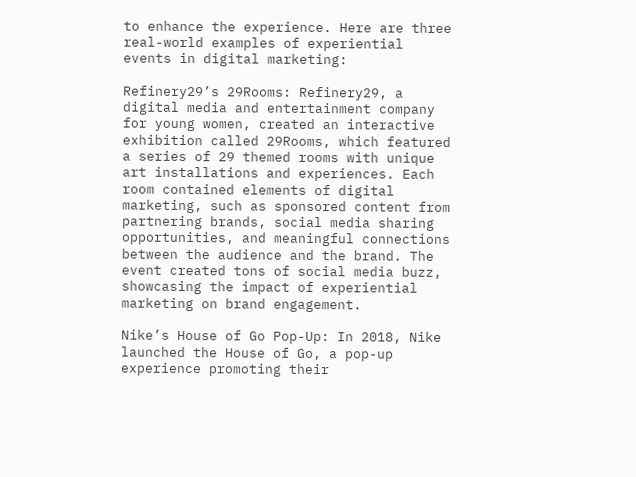to enhance the experience. Here are three real-world examples of experiential events in digital marketing:

Refinery29’s 29Rooms: Refinery29, a digital media and entertainment company for young women, created an interactive exhibition called 29Rooms, which featured a series of 29 themed rooms with unique art installations and experiences. Each room contained elements of digital marketing, such as sponsored content from partnering brands, social media sharing opportunities, and meaningful connections between the audience and the brand. The event created tons of social media buzz, showcasing the impact of experiential marketing on brand engagement.

Nike’s House of Go Pop-Up: In 2018, Nike launched the House of Go, a pop-up experience promoting their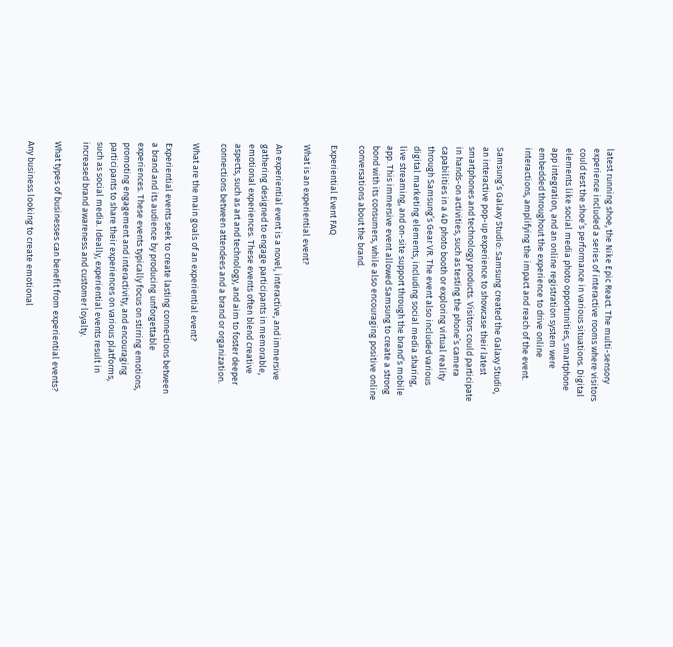latest running shoe, the Nike Epic React. The multi-sensory experience included a series of interactive rooms where visitors could test the shoe’s performance in various situations. Digital elements like social media photo opportunities, smartphone app integration, and an online registration system were embedded throughout the experience to drive online interactions, amplifying the impact and reach of the event.

Samsung’s Galaxy Studio: Samsung created the Galaxy Studio, an interactive pop-up experience to showcase their latest smartphones and technology products. Visitors could participate in hands-on activities, such as testing the phone’s camera capabilities in a 4D photo booth or exploring virtual reality through Samsung’s Gear VR. The event also included various digital marketing elements, including social media sharing, live streaming, and on-site support through the brand’s mobile app. This immersive event allowed Samsung to create a strong bond with its consumers, while also encouraging positive online conversations about the brand.

Experiential Event FAQ

What is an experiential event?

An experiential event is a novel, interactive, and immersive gathering designed to engage participants in memorable, emotional experiences. These events often blend creative aspects, such as art and technology, and aim to foster deeper connections between attendees and a brand or organization.

What are the main goals of an experiential event?

Experiential events seek to create lasting connections between a brand and its audience by producing unforgettable experiences. These events typically focus on stirring emotions, promoting engagement and interactivity, and encouraging participants to share their experiences on various platforms, such as social media. Ideally, experiential events result in increased brand awareness and customer loyalty.

What types of businesses can benefit from experiential events?

Any business looking to create emotional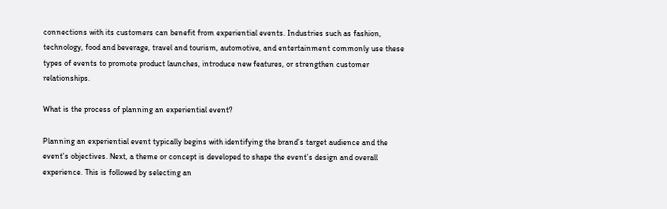connections with its customers can benefit from experiential events. Industries such as fashion, technology, food and beverage, travel and tourism, automotive, and entertainment commonly use these types of events to promote product launches, introduce new features, or strengthen customer relationships.

What is the process of planning an experiential event?

Planning an experiential event typically begins with identifying the brand’s target audience and the event’s objectives. Next, a theme or concept is developed to shape the event’s design and overall experience. This is followed by selecting an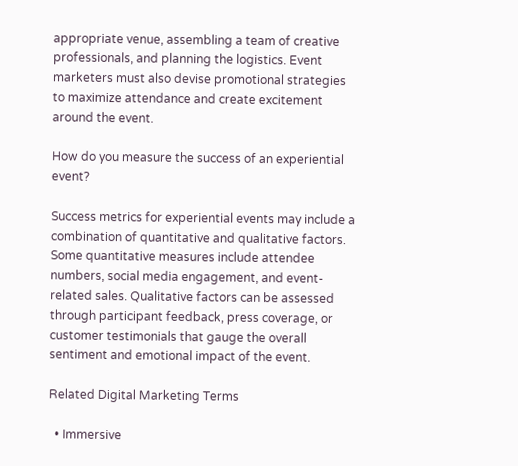appropriate venue, assembling a team of creative professionals, and planning the logistics. Event marketers must also devise promotional strategies to maximize attendance and create excitement around the event.

How do you measure the success of an experiential event?

Success metrics for experiential events may include a combination of quantitative and qualitative factors. Some quantitative measures include attendee numbers, social media engagement, and event-related sales. Qualitative factors can be assessed through participant feedback, press coverage, or customer testimonials that gauge the overall sentiment and emotional impact of the event.

Related Digital Marketing Terms

  • Immersive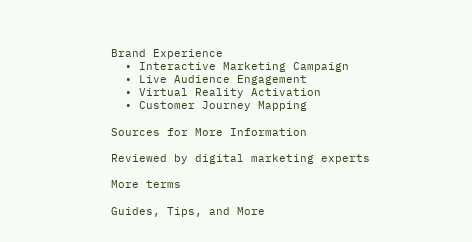Brand Experience
  • Interactive Marketing Campaign
  • Live Audience Engagement
  • Virtual Reality Activation
  • Customer Journey Mapping

Sources for More Information

Reviewed by digital marketing experts

More terms

Guides, Tips, and More